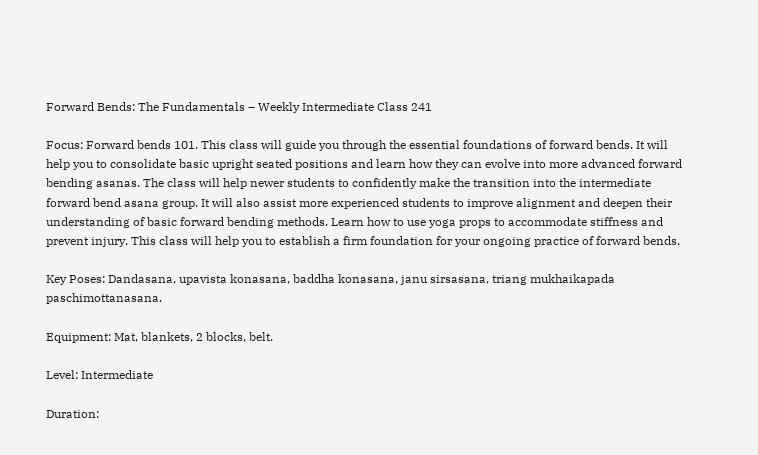Forward Bends: The Fundamentals – Weekly Intermediate Class 241

Focus: Forward bends 101. This class will guide you through the essential foundations of forward bends. It will help you to consolidate basic upright seated positions and learn how they can evolve into more advanced forward bending asanas. The class will help newer students to confidently make the transition into the intermediate forward bend asana group. It will also assist more experienced students to improve alignment and deepen their understanding of basic forward bending methods. Learn how to use yoga props to accommodate stiffness and prevent injury. This class will help you to establish a firm foundation for your ongoing practice of forward bends.

Key Poses: Dandasana, upavista konasana, baddha konasana, janu sirsasana, triang mukhaikapada paschimottanasana.

Equipment: Mat, blankets, 2 blocks, belt.

Level: Intermediate

Duration: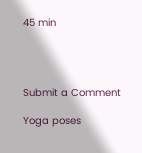45 min




Submit a Comment

Yoga poses